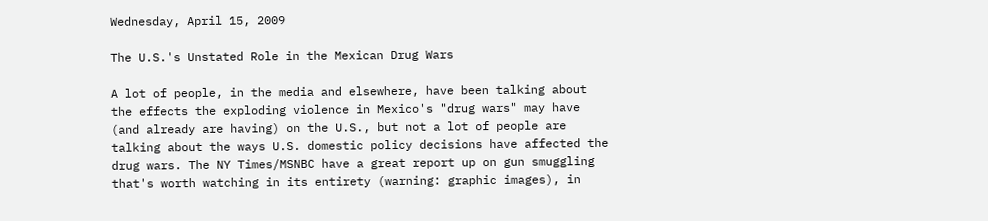Wednesday, April 15, 2009

The U.S.'s Unstated Role in the Mexican Drug Wars

A lot of people, in the media and elsewhere, have been talking about the effects the exploding violence in Mexico's "drug wars" may have (and already are having) on the U.S., but not a lot of people are talking about the ways U.S. domestic policy decisions have affected the drug wars. The NY Times/MSNBC have a great report up on gun smuggling that's worth watching in its entirety (warning: graphic images), in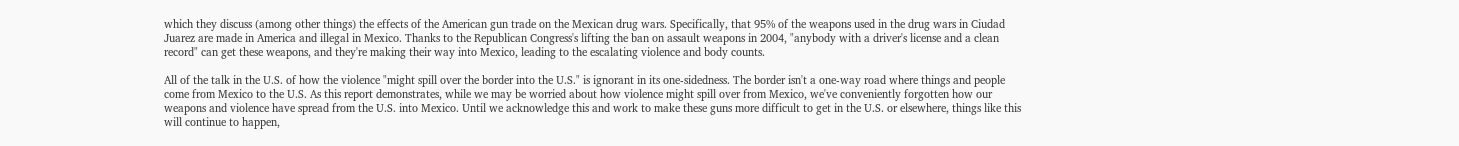which they discuss (among other things) the effects of the American gun trade on the Mexican drug wars. Specifically, that 95% of the weapons used in the drug wars in Ciudad Juarez are made in America and illegal in Mexico. Thanks to the Republican Congress's lifting the ban on assault weapons in 2004, "anybody with a driver's license and a clean record" can get these weapons, and they're making their way into Mexico, leading to the escalating violence and body counts.

All of the talk in the U.S. of how the violence "might spill over the border into the U.S." is ignorant in its one-sidedness. The border isn't a one-way road where things and people come from Mexico to the U.S. As this report demonstrates, while we may be worried about how violence might spill over from Mexico, we've conveniently forgotten how our weapons and violence have spread from the U.S. into Mexico. Until we acknowledge this and work to make these guns more difficult to get in the U.S. or elsewhere, things like this will continue to happen,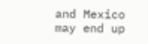and Mexico may end up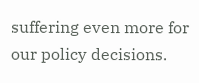suffering even more for our policy decisions.